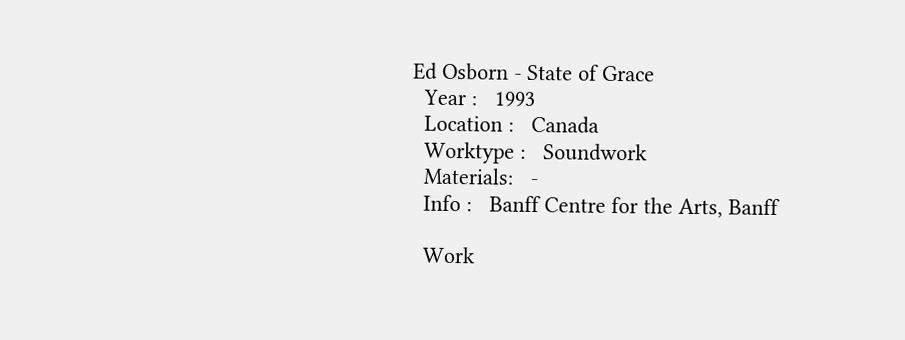Ed Osborn - State of Grace
  Year :   1993
  Location :   Canada
  Worktype :   Soundwork
  Materials:   -
  Info :   Banff Centre for the Arts, Banff

  Work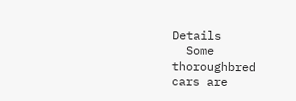Details
  Some thoroughbred cars are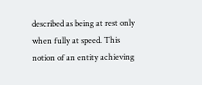described as being at rest only when fully at speed. This notion of an entity achieving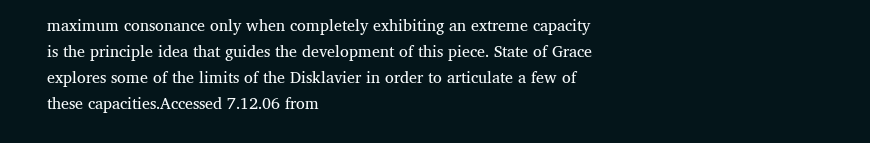maximum consonance only when completely exhibiting an extreme capacity is the principle idea that guides the development of this piece. State of Grace explores some of the limits of the Disklavier in order to articulate a few of these capacities.Accessed 7.12.06 from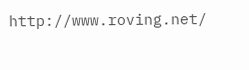http://www.roving.net/